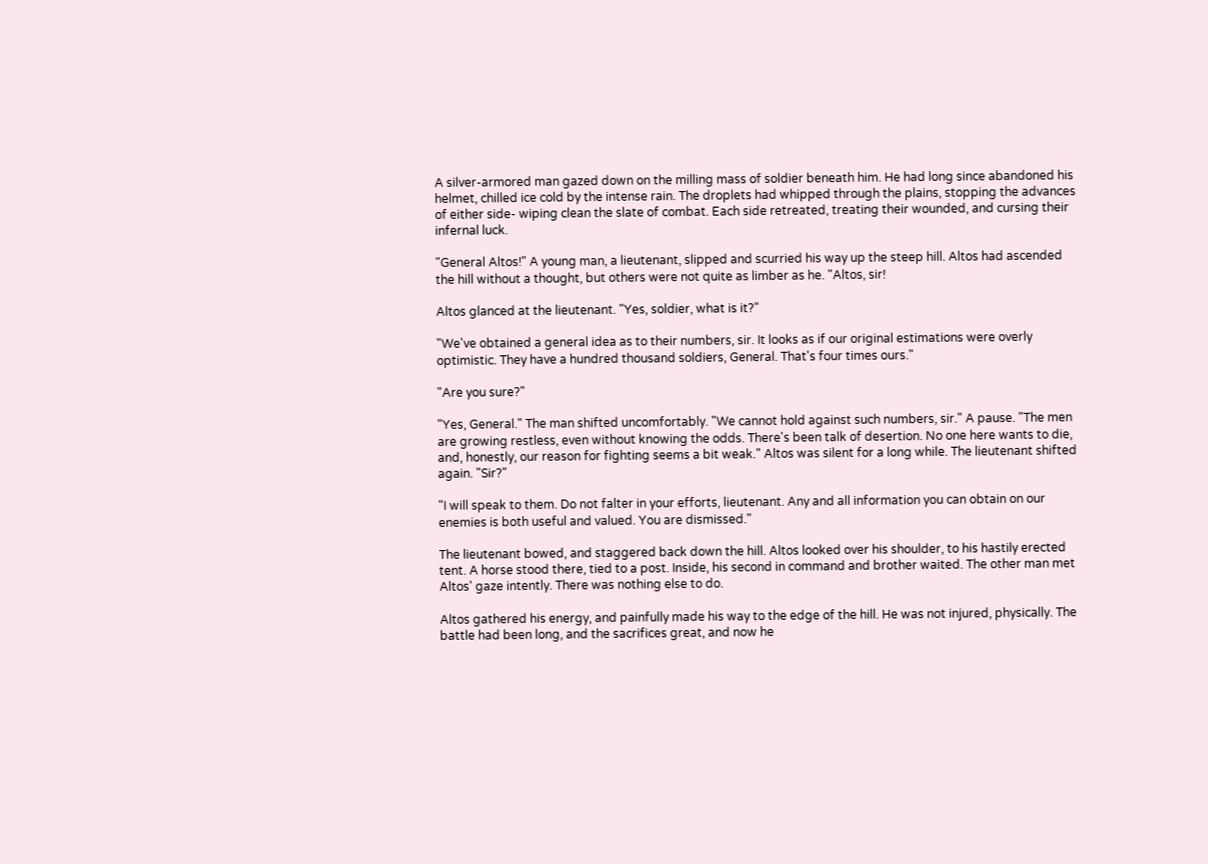A silver-armored man gazed down on the milling mass of soldier beneath him. He had long since abandoned his helmet, chilled ice cold by the intense rain. The droplets had whipped through the plains, stopping the advances of either side- wiping clean the slate of combat. Each side retreated, treating their wounded, and cursing their infernal luck.

"General Altos!" A young man, a lieutenant, slipped and scurried his way up the steep hill. Altos had ascended the hill without a thought, but others were not quite as limber as he. "Altos, sir!

Altos glanced at the lieutenant. "Yes, soldier, what is it?"

"We've obtained a general idea as to their numbers, sir. It looks as if our original estimations were overly optimistic. They have a hundred thousand soldiers, General. That's four times ours."

"Are you sure?"

"Yes, General." The man shifted uncomfortably. "We cannot hold against such numbers, sir." A pause. "The men are growing restless, even without knowing the odds. There's been talk of desertion. No one here wants to die, and, honestly, our reason for fighting seems a bit weak." Altos was silent for a long while. The lieutenant shifted again. "Sir?"

"I will speak to them. Do not falter in your efforts, lieutenant. Any and all information you can obtain on our enemies is both useful and valued. You are dismissed."

The lieutenant bowed, and staggered back down the hill. Altos looked over his shoulder, to his hastily erected tent. A horse stood there, tied to a post. Inside, his second in command and brother waited. The other man met Altos' gaze intently. There was nothing else to do.

Altos gathered his energy, and painfully made his way to the edge of the hill. He was not injured, physically. The battle had been long, and the sacrifices great, and now he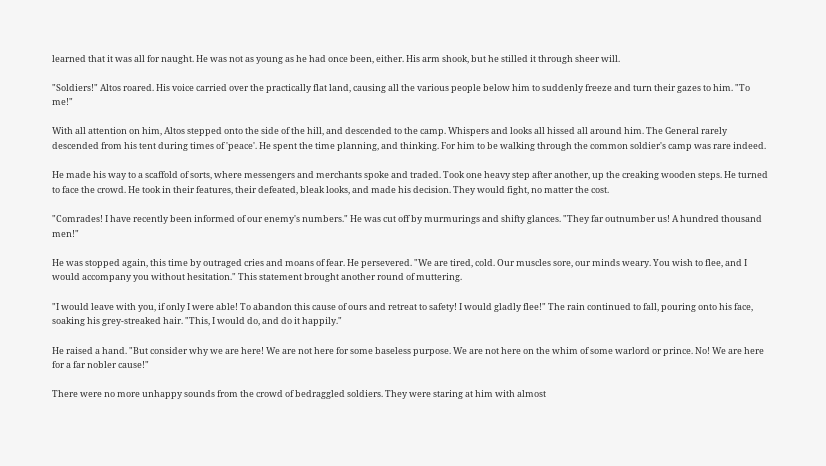learned that it was all for naught. He was not as young as he had once been, either. His arm shook, but he stilled it through sheer will.

"Soldiers!" Altos roared. His voice carried over the practically flat land, causing all the various people below him to suddenly freeze and turn their gazes to him. "To me!"

With all attention on him, Altos stepped onto the side of the hill, and descended to the camp. Whispers and looks all hissed all around him. The General rarely descended from his tent during times of 'peace'. He spent the time planning, and thinking. For him to be walking through the common soldier's camp was rare indeed.

He made his way to a scaffold of sorts, where messengers and merchants spoke and traded. Took one heavy step after another, up the creaking wooden steps. He turned to face the crowd. He took in their features, their defeated, bleak looks, and made his decision. They would fight, no matter the cost.

"Comrades! I have recently been informed of our enemy's numbers." He was cut off by murmurings and shifty glances. "They far outnumber us! A hundred thousand men!"

He was stopped again, this time by outraged cries and moans of fear. He persevered. "We are tired, cold. Our muscles sore, our minds weary. You wish to flee, and I would accompany you without hesitation." This statement brought another round of muttering.

"I would leave with you, if only I were able! To abandon this cause of ours and retreat to safety! I would gladly flee!" The rain continued to fall, pouring onto his face, soaking his grey-streaked hair. "This, I would do, and do it happily."

He raised a hand. "But consider why we are here! We are not here for some baseless purpose. We are not here on the whim of some warlord or prince. No! We are here for a far nobler cause!"

There were no more unhappy sounds from the crowd of bedraggled soldiers. They were staring at him with almost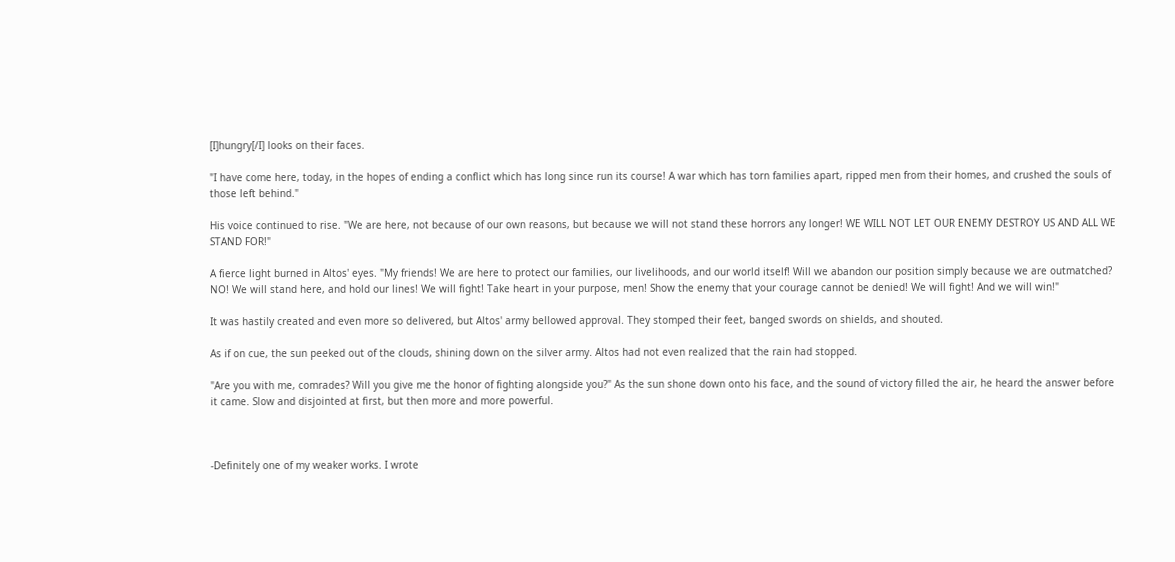[I]hungry[/I] looks on their faces.

"I have come here, today, in the hopes of ending a conflict which has long since run its course! A war which has torn families apart, ripped men from their homes, and crushed the souls of those left behind."

His voice continued to rise. "We are here, not because of our own reasons, but because we will not stand these horrors any longer! WE WILL NOT LET OUR ENEMY DESTROY US AND ALL WE STAND FOR!"

A fierce light burned in Altos' eyes. "My friends! We are here to protect our families, our livelihoods, and our world itself! Will we abandon our position simply because we are outmatched? NO! We will stand here, and hold our lines! We will fight! Take heart in your purpose, men! Show the enemy that your courage cannot be denied! We will fight! And we will win!"

It was hastily created and even more so delivered, but Altos' army bellowed approval. They stomped their feet, banged swords on shields, and shouted.

As if on cue, the sun peeked out of the clouds, shining down on the silver army. Altos had not even realized that the rain had stopped.

"Are you with me, comrades? Will you give me the honor of fighting alongside you?" As the sun shone down onto his face, and the sound of victory filled the air, he heard the answer before it came. Slow and disjointed at first, but then more and more powerful.



-Definitely one of my weaker works. I wrote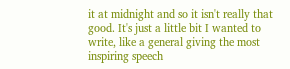it at midnight and so it isn't really that good. It's just a little bit I wanted to write, like a general giving the most inspiring speech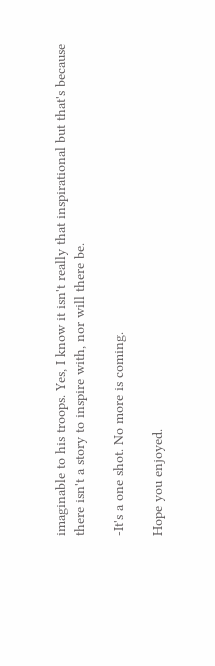imaginable to his troops. Yes, I know it isn't really that inspirational but that's because there isn't a story to inspire with, nor will there be.

-It's a one shot. No more is coming.

Hope you enjoyed.